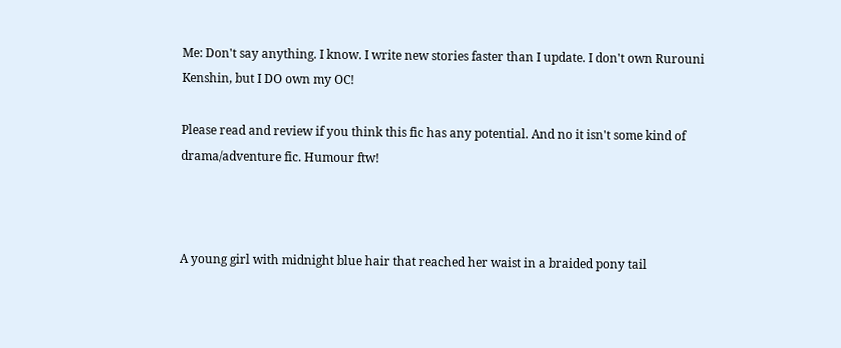Me: Don't say anything. I know. I write new stories faster than I update. I don't own Rurouni Kenshin, but I DO own my OC!

Please read and review if you think this fic has any potential. And no it isn't some kind of drama/adventure fic. Humour ftw!



A young girl with midnight blue hair that reached her waist in a braided pony tail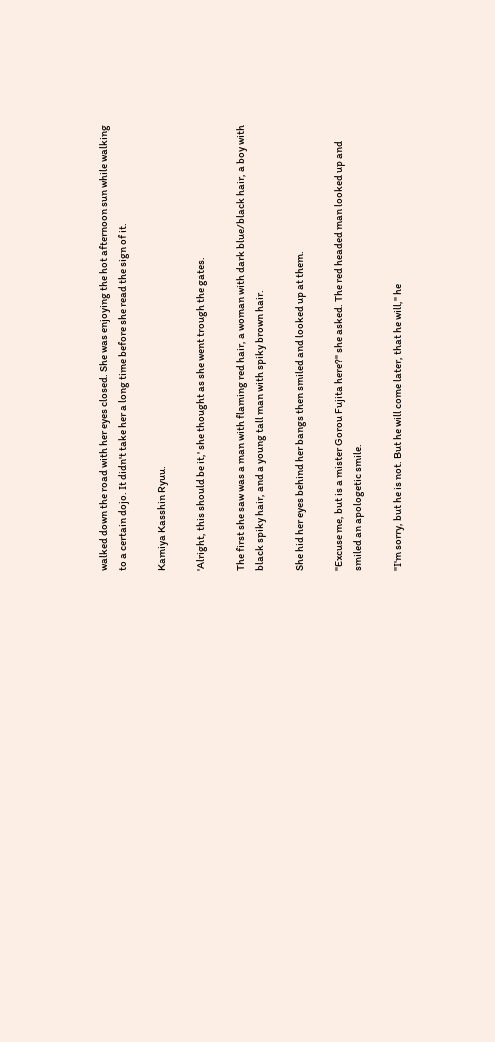walked down the road with her eyes closed. She was enjoying the hot afternoon sun while walking to a certain dojo. It didn't take her a long time before she read the sign of it.

Kamiya Kasshin Ryuu.

'Alright, this should be it,' she thought as she went trough the gates.

The first she saw was a man with flaming red hair, a woman with dark blue/black hair, a boy with black spiky hair, and a young tall man with spiky brown hair.

She hid her eyes behind her bangs then smiled and looked up at them.

"Excuse me, but is a mister Gorou Fujita here?" she asked. The red headed man looked up and smiled an apologetic smile.

"I'm sorry, but he is not. But he will come later, that he will," he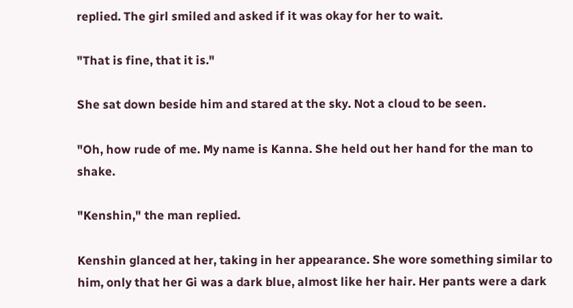replied. The girl smiled and asked if it was okay for her to wait.

"That is fine, that it is."

She sat down beside him and stared at the sky. Not a cloud to be seen.

"Oh, how rude of me. My name is Kanna. She held out her hand for the man to shake.

"Kenshin," the man replied.

Kenshin glanced at her, taking in her appearance. She wore something similar to him, only that her Gi was a dark blue, almost like her hair. Her pants were a dark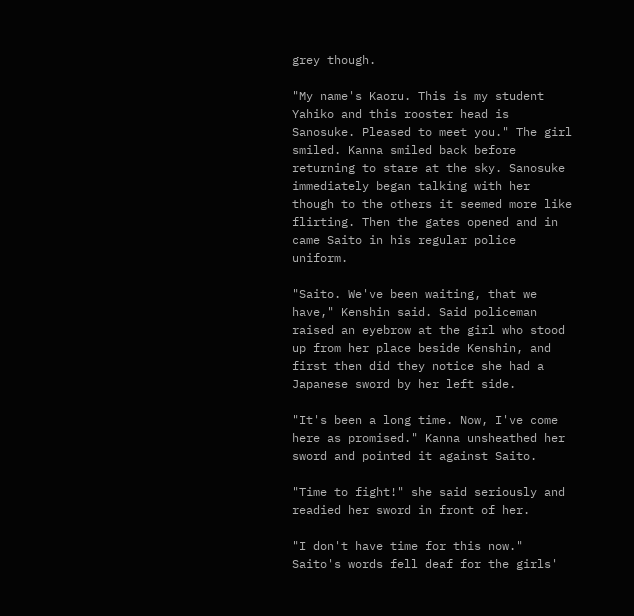grey though.

"My name's Kaoru. This is my student Yahiko and this rooster head is Sanosuke. Pleased to meet you." The girl smiled. Kanna smiled back before returning to stare at the sky. Sanosuke immediately began talking with her though to the others it seemed more like flirting. Then the gates opened and in came Saito in his regular police uniform.

"Saito. We've been waiting, that we have," Kenshin said. Said policeman raised an eyebrow at the girl who stood up from her place beside Kenshin, and first then did they notice she had a Japanese sword by her left side.

"It's been a long time. Now, I've come here as promised." Kanna unsheathed her sword and pointed it against Saito.

"Time to fight!" she said seriously and readied her sword in front of her.

"I don't have time for this now." Saito's words fell deaf for the girls'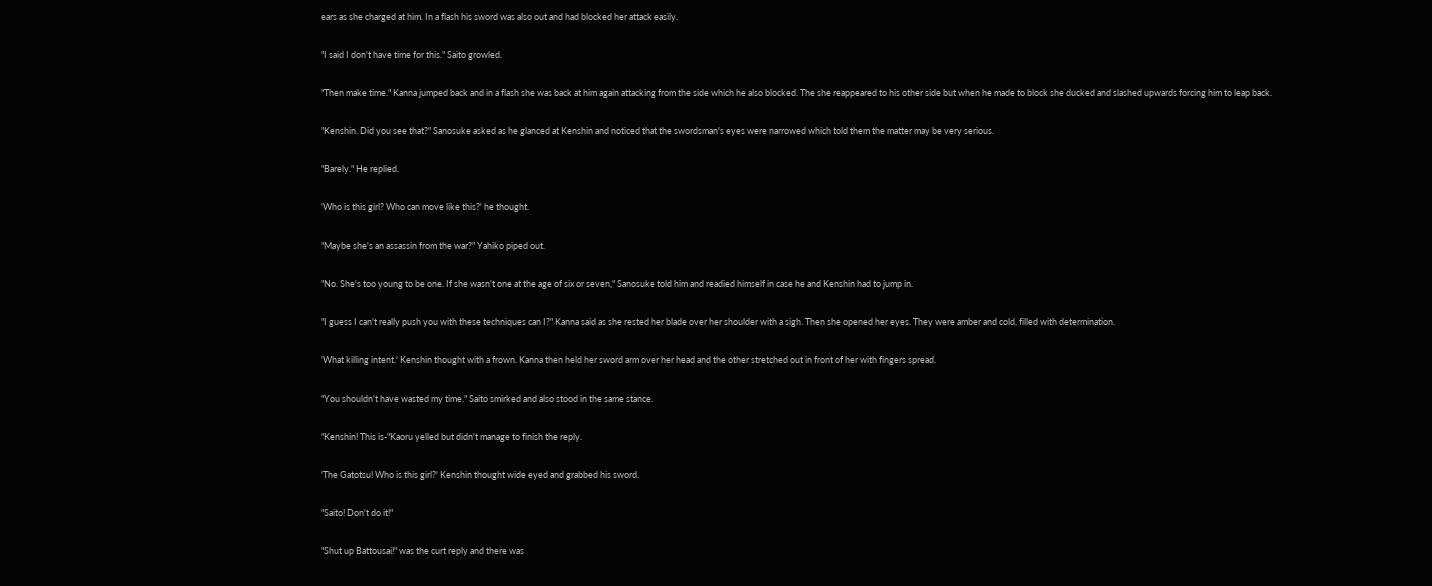ears as she charged at him. In a flash his sword was also out and had blocked her attack easily.

"I said I don't have time for this." Saito growled.

"Then make time." Kanna jumped back and in a flash she was back at him again attacking from the side which he also blocked. The she reappeared to his other side but when he made to block she ducked and slashed upwards forcing him to leap back.

"Kenshin. Did you see that?" Sanosuke asked as he glanced at Kenshin and noticed that the swordsman's eyes were narrowed which told them the matter may be very serious.

"Barely." He replied.

'Who is this girl? Who can move like this?' he thought.

"Maybe she's an assassin from the war?" Yahiko piped out.

"No. She's too young to be one. If she wasn't one at the age of six or seven," Sanosuke told him and readied himself in case he and Kenshin had to jump in.

"I guess I can't really push you with these techniques can I?" Kanna said as she rested her blade over her shoulder with a sigh. Then she opened her eyes. They were amber and cold, filled with determination.

'What killing intent.' Kenshin thought with a frown. Kanna then held her sword arm over her head and the other stretched out in front of her with fingers spread.

"You shouldn't have wasted my time." Saito smirked and also stood in the same stance.

"Kenshin! This is-"Kaoru yelled but didn't manage to finish the reply.

'The Gatotsu! Who is this girl?' Kenshin thought wide eyed and grabbed his sword.

"Saito! Don't do it!"

"Shut up Battousai!" was the curt reply and there was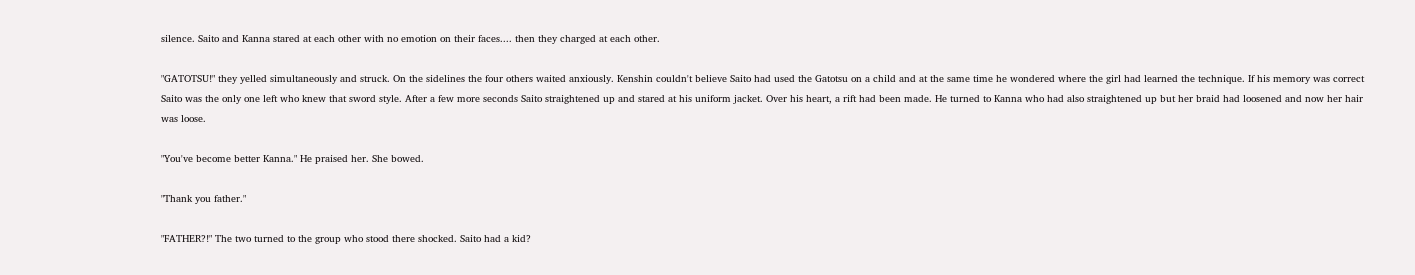silence. Saito and Kanna stared at each other with no emotion on their faces.... then they charged at each other.

"GATOTSU!" they yelled simultaneously and struck. On the sidelines the four others waited anxiously. Kenshin couldn't believe Saito had used the Gatotsu on a child and at the same time he wondered where the girl had learned the technique. If his memory was correct Saito was the only one left who knew that sword style. After a few more seconds Saito straightened up and stared at his uniform jacket. Over his heart, a rift had been made. He turned to Kanna who had also straightened up but her braid had loosened and now her hair was loose.

"You've become better Kanna." He praised her. She bowed.

"Thank you father."

"FATHER?!" The two turned to the group who stood there shocked. Saito had a kid?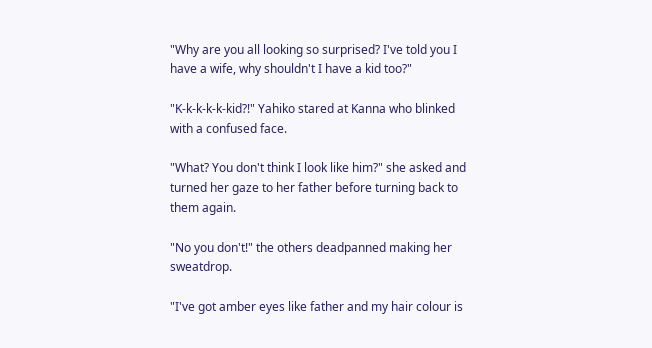"Why are you all looking so surprised? I've told you I have a wife, why shouldn't I have a kid too?"

"K-k-k-k-k-kid?!" Yahiko stared at Kanna who blinked with a confused face.

"What? You don't think I look like him?" she asked and turned her gaze to her father before turning back to them again.

"No you don't!" the others deadpanned making her sweatdrop.

"I've got amber eyes like father and my hair colour is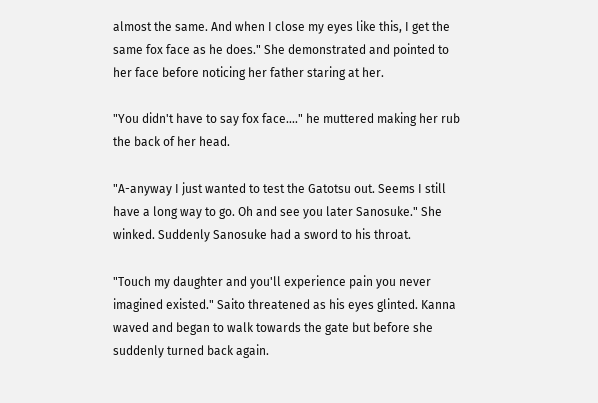almost the same. And when I close my eyes like this, I get the same fox face as he does." She demonstrated and pointed to her face before noticing her father staring at her.

"You didn't have to say fox face...." he muttered making her rub the back of her head.

"A-anyway I just wanted to test the Gatotsu out. Seems I still have a long way to go. Oh and see you later Sanosuke." She winked. Suddenly Sanosuke had a sword to his throat.

"Touch my daughter and you'll experience pain you never imagined existed." Saito threatened as his eyes glinted. Kanna waved and began to walk towards the gate but before she suddenly turned back again.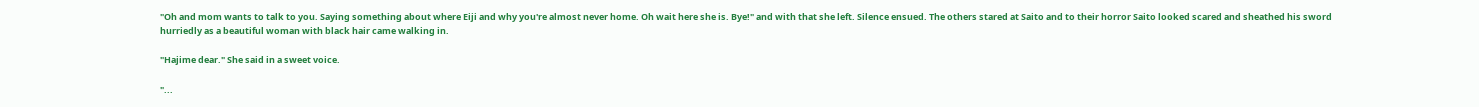"Oh and mom wants to talk to you. Saying something about where Eiji and why you're almost never home. Oh wait here she is. Bye!" and with that she left. Silence ensued. The others stared at Saito and to their horror Saito looked scared and sheathed his sword hurriedly as a beautiful woman with black hair came walking in.

"Hajime dear." She said in a sweet voice.

"...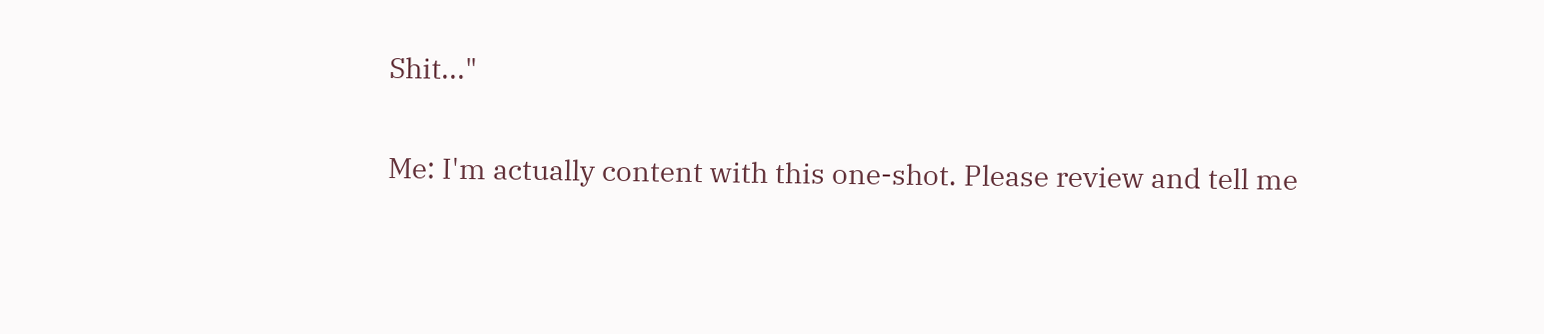Shit..."

Me: I'm actually content with this one-shot. Please review and tell me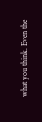what you think. Even the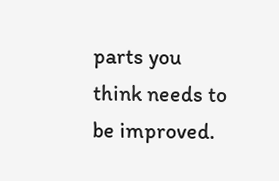parts you think needs to be improved.